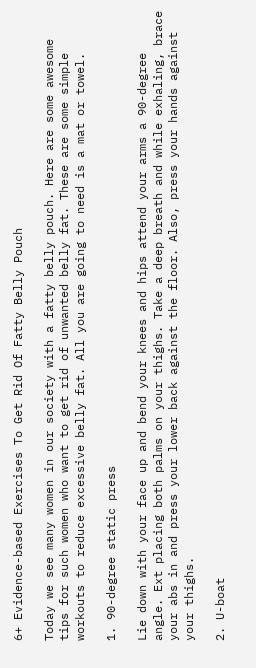6+ Evidence-based Exercises To Get Rid Of Fatty Belly Pouch

Today we see many women in our society with a fatty belly pouch. Here are some awesome tips for such women who want to get rid of unwanted belly fat. These are some simple workouts to reduce excessive belly fat. All you are going to need is a mat or towel.

1. 90-degree static press

Lie down with your face up and bend your knees and hips attend your arms a 90-degree angle. Ext placing both palms on your thighs. Take a deep breath and while exhaling, brace your abs in and press your lower back against the floor. Also, press your hands against your thighs.

2. U-boat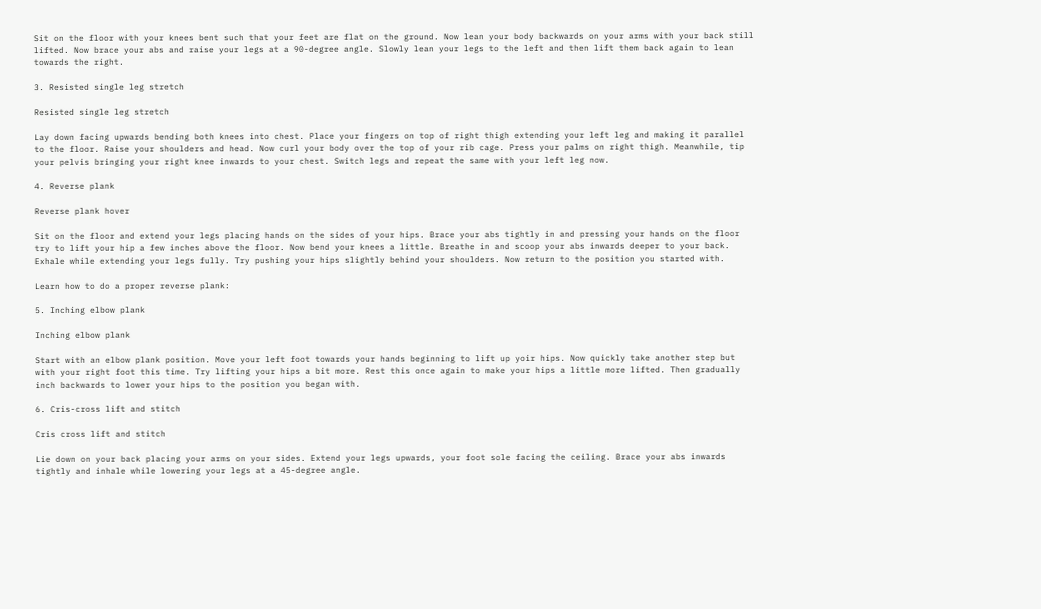Sit on the floor with your knees bent such that your feet are flat on the ground. Now lean your body backwards on your arms with your back still lifted. Now brace your abs and raise your legs at a 90-degree angle. Slowly lean your legs to the left and then lift them back again to lean towards the right.

3. Resisted single leg stretch

Resisted single leg stretch

Lay down facing upwards bending both knees into chest. Place your fingers on top of right thigh extending your left leg and making it parallel to the floor. Raise your shoulders and head. Now curl your body over the top of your rib cage. Press your palms on right thigh. Meanwhile, tip your pelvis bringing your right knee inwards to your chest. Switch legs and repeat the same with your left leg now.

4. Reverse plank

Reverse plank hover

Sit on the floor and extend your legs placing hands on the sides of your hips. Brace your abs tightly in and pressing your hands on the floor try to lift your hip a few inches above the floor. Now bend your knees a little. Breathe in and scoop your abs inwards deeper to your back. Exhale while extending your legs fully. Try pushing your hips slightly behind your shoulders. Now return to the position you started with.

Learn how to do a proper reverse plank:

5. Inching elbow plank

Inching elbow plank

Start with an elbow plank position. Move your left foot towards your hands beginning to lift up yoir hips. Now quickly take another step but with your right foot this time. Try lifting your hips a bit more. Rest this once again to make your hips a little more lifted. Then gradually inch backwards to lower your hips to the position you began with.

6. Cris-cross lift and stitch

Cris cross lift and stitch

Lie down on your back placing your arms on your sides. Extend your legs upwards, your foot sole facing the ceiling. Brace your abs inwards tightly and inhale while lowering your legs at a 45-degree angle.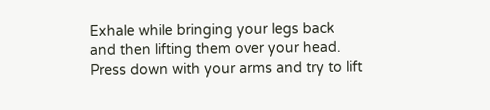Exhale while bringing your legs back and then lifting them over your head. Press down with your arms and try to lift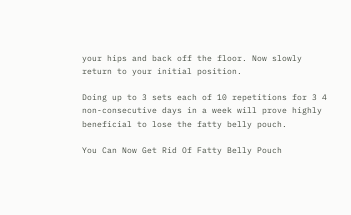your hips and back off the floor. Now slowly return to your initial position.

Doing up to 3 sets each of 10 repetitions for 3 4 non-consecutive days in a week will prove highly beneficial to lose the fatty belly pouch.

You Can Now Get Rid Of Fatty Belly Pouch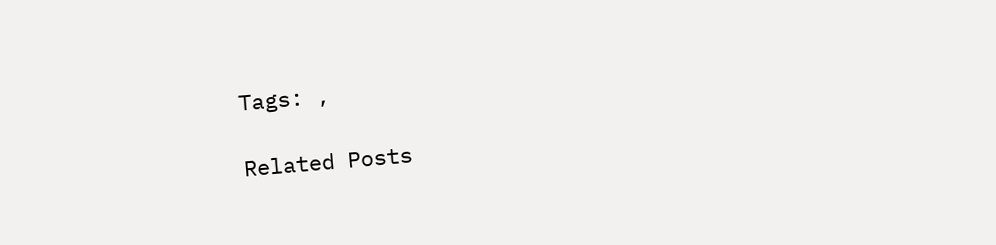Tags: ,

Related Posts